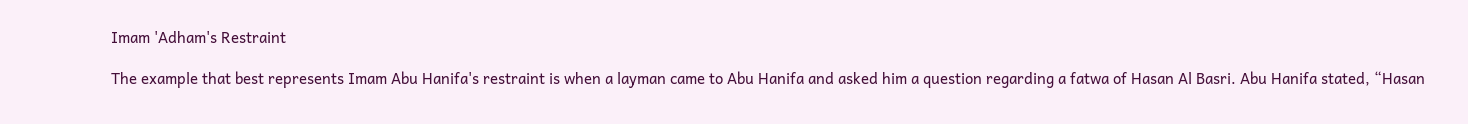Imam 'Adham's Restraint

The example that best represents Imam Abu Hanifa's restraint is when a layman came to Abu Hanifa and asked him a question regarding a fatwa of Hasan Al Basri. Abu Hanifa stated, “Hasan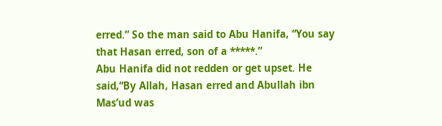erred.” So the man said to Abu Hanifa, “You say that Hasan erred, son of a *****.”
Abu Hanifa did not redden or get upset. He said,“By Allah, Hasan erred and Abullah ibn Mas’ud was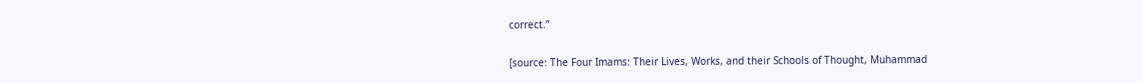correct.”

[source: The Four Imams: Their Lives, Works, and their Schools of Thought, Muhammad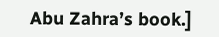Abu Zahra’s book.]